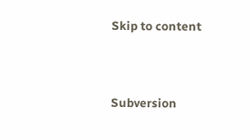Skip to content


Subversion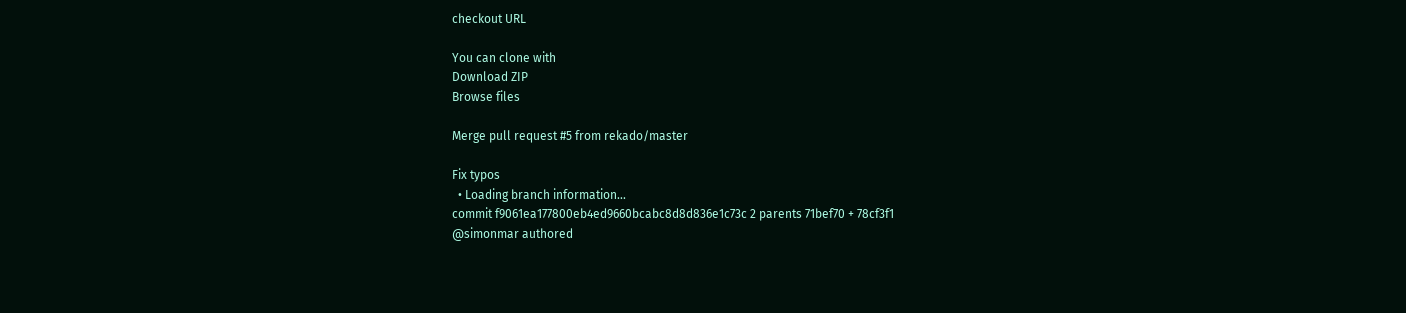checkout URL

You can clone with
Download ZIP
Browse files

Merge pull request #5 from rekado/master

Fix typos
  • Loading branch information...
commit f9061ea177800eb4ed9660bcabc8d8d836e1c73c 2 parents 71bef70 + 78cf3f1
@simonmar authored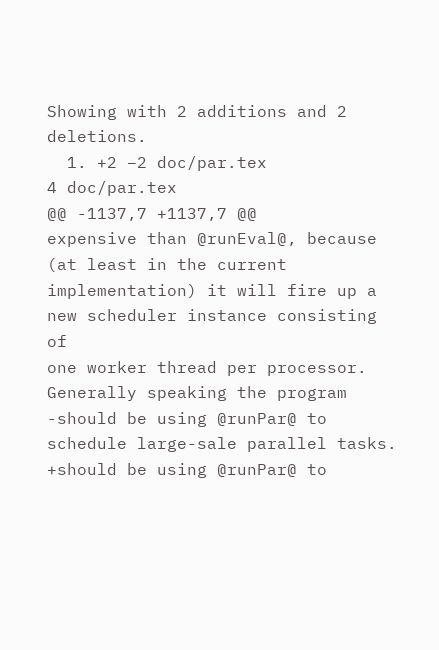Showing with 2 additions and 2 deletions.
  1. +2 −2 doc/par.tex
4 doc/par.tex
@@ -1137,7 +1137,7 @@
expensive than @runEval@, because (at least in the current
implementation) it will fire up a new scheduler instance consisting of
one worker thread per processor. Generally speaking the program
-should be using @runPar@ to schedule large-sale parallel tasks.
+should be using @runPar@ to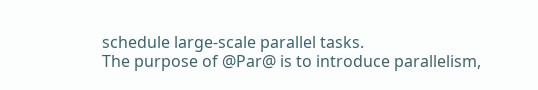schedule large-scale parallel tasks.
The purpose of @Par@ is to introduce parallelism,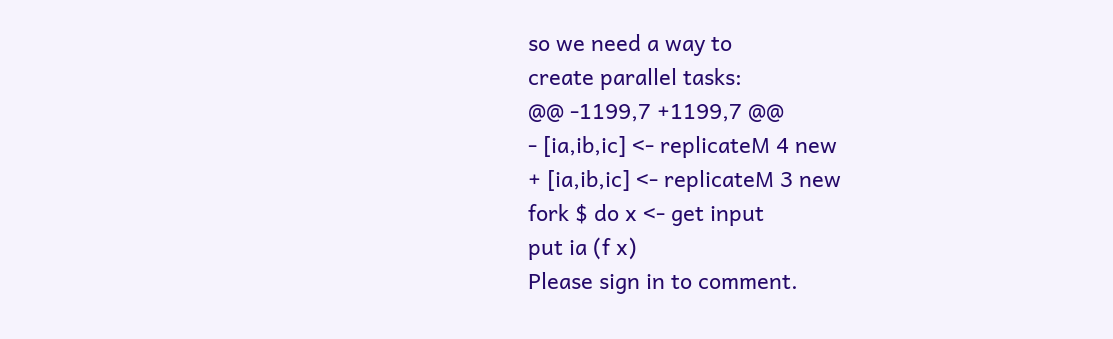so we need a way to
create parallel tasks:
@@ -1199,7 +1199,7 @@
- [ia,ib,ic] <- replicateM 4 new
+ [ia,ib,ic] <- replicateM 3 new
fork $ do x <- get input
put ia (f x)
Please sign in to comment.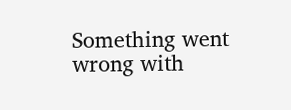Something went wrong with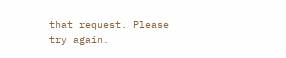that request. Please try again.